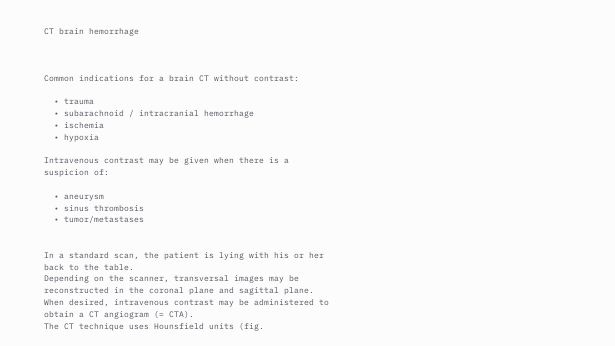CT brain hemorrhage



Common indications for a brain CT without contrast:

  • trauma
  • subarachnoid / intracranial hemorrhage
  • ischemia
  • hypoxia

Intravenous contrast may be given when there is a suspicion of:

  • aneurysm
  • sinus thrombosis
  • tumor/metastases


In a standard scan, the patient is lying with his or her back to the table.
Depending on the scanner, transversal images may be reconstructed in the coronal plane and sagittal plane. When desired, intravenous contrast may be administered to obtain a CT angiogram (= CTA).
The CT technique uses Hounsfield units (fig.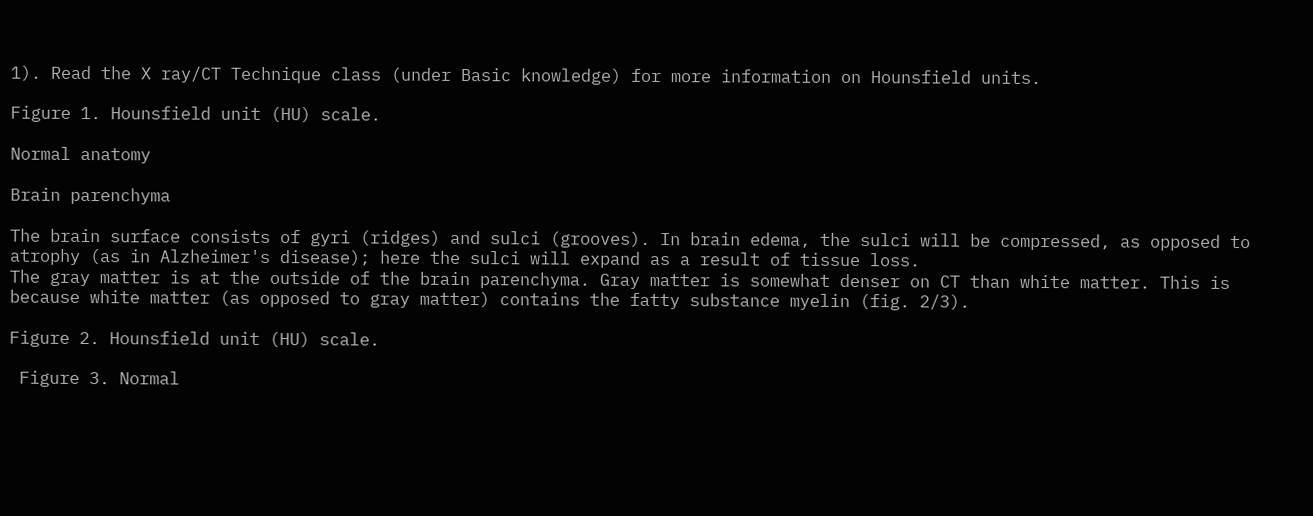1). Read the X ray/CT Technique class (under Basic knowledge) for more information on Hounsfield units.

Figure 1. Hounsfield unit (HU) scale.

Normal anatomy

Brain parenchyma

The brain surface consists of gyri (ridges) and sulci (grooves). In brain edema, the sulci will be compressed, as opposed to atrophy (as in Alzheimer's disease); here the sulci will expand as a result of tissue loss.
The gray matter is at the outside of the brain parenchyma. Gray matter is somewhat denser on CT than white matter. This is because white matter (as opposed to gray matter) contains the fatty substance myelin (fig. 2/3).

Figure 2. Hounsfield unit (HU) scale.

 Figure 3. Normal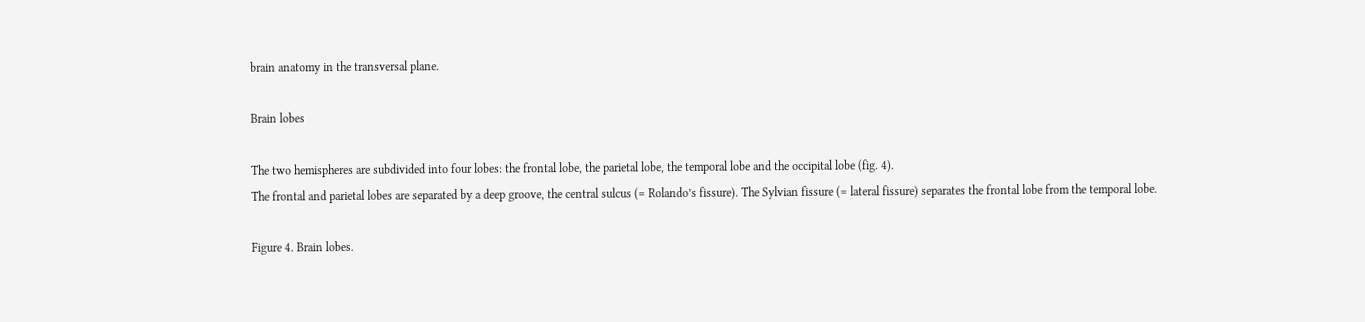brain anatomy in the transversal plane.

Brain lobes

The two hemispheres are subdivided into four lobes: the frontal lobe, the parietal lobe, the temporal lobe and the occipital lobe (fig. 4).
The frontal and parietal lobes are separated by a deep groove, the central sulcus (= Rolando’s fissure). The Sylvian fissure (= lateral fissure) separates the frontal lobe from the temporal lobe.

Figure 4. Brain lobes.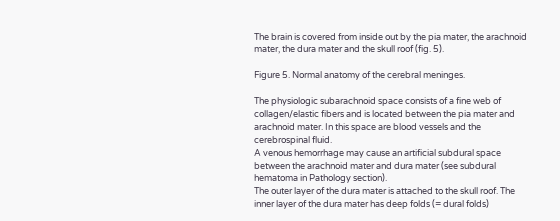The brain is covered from inside out by the pia mater, the arachnoid mater, the dura mater and the skull roof (fig. 5).

Figure 5. Normal anatomy of the cerebral meninges.

The physiologic subarachnoid space consists of a fine web of collagen/elastic fibers and is located between the pia mater and arachnoid mater. In this space are blood vessels and the cerebrospinal fluid.
A venous hemorrhage may cause an artificial subdural space between the arachnoid mater and dura mater (see subdural hematoma in Pathology section).
The outer layer of the dura mater is attached to the skull roof. The inner layer of the dura mater has deep folds (= dural folds)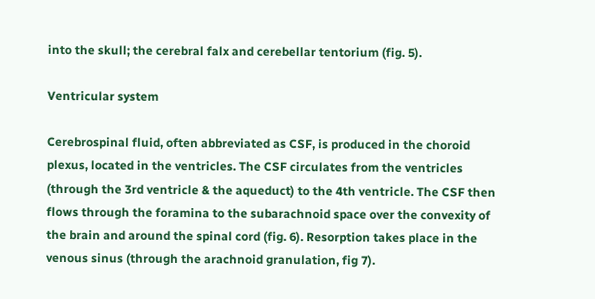into the skull; the cerebral falx and cerebellar tentorium (fig. 5).

Ventricular system

Cerebrospinal fluid, often abbreviated as CSF, is produced in the choroid plexus, located in the ventricles. The CSF circulates from the ventricles (through the 3rd ventricle & the aqueduct) to the 4th ventricle. The CSF then flows through the foramina to the subarachnoid space over the convexity of the brain and around the spinal cord (fig. 6). Resorption takes place in the venous sinus (through the arachnoid granulation, fig 7).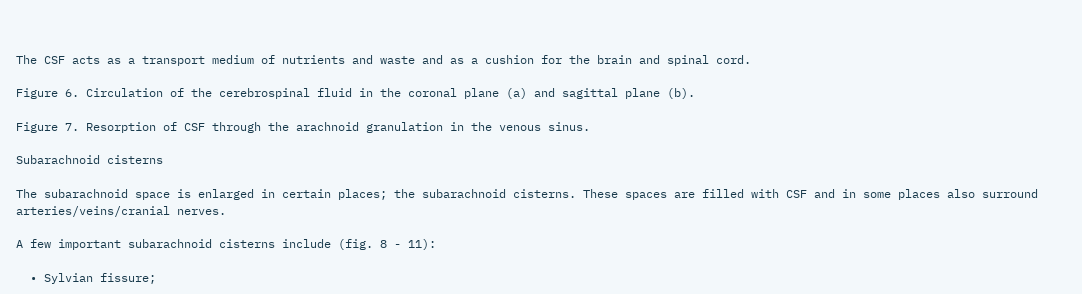The CSF acts as a transport medium of nutrients and waste and as a cushion for the brain and spinal cord.

Figure 6. Circulation of the cerebrospinal fluid in the coronal plane (a) and sagittal plane (b).

Figure 7. Resorption of CSF through the arachnoid granulation in the venous sinus.

Subarachnoid cisterns

The subarachnoid space is enlarged in certain places; the subarachnoid cisterns. These spaces are filled with CSF and in some places also surround arteries/veins/cranial nerves.

A few important subarachnoid cisterns include (fig. 8 - 11):

  • Sylvian fissure;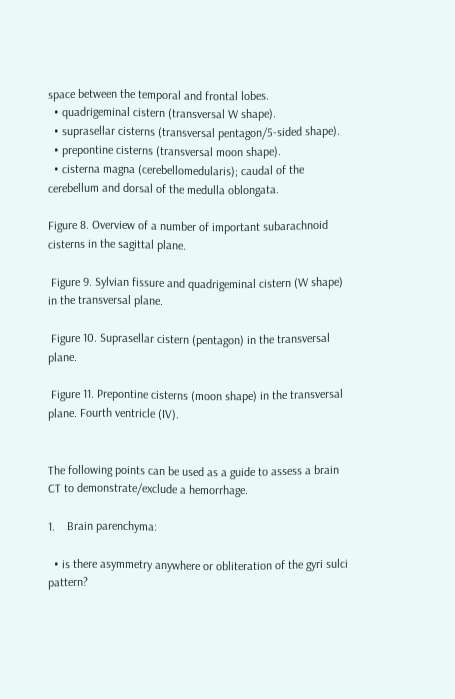space between the temporal and frontal lobes.
  • quadrigeminal cistern (transversal W shape).
  • suprasellar cisterns (transversal pentagon/5-sided shape).
  • prepontine cisterns (transversal moon shape).
  • cisterna magna (cerebellomedularis); caudal of the cerebellum and dorsal of the medulla oblongata.

Figure 8. Overview of a number of important subarachnoid cisterns in the sagittal plane.

 Figure 9. Sylvian fissure and quadrigeminal cistern (W shape) in the transversal plane.

 Figure 10. Suprasellar cistern (pentagon) in the transversal plane.

 Figure 11. Prepontine cisterns (moon shape) in the transversal plane. Fourth ventricle (IV).


The following points can be used as a guide to assess a brain CT to demonstrate/exclude a hemorrhage.

1.    Brain parenchyma:

  • is there asymmetry anywhere or obliteration of the gyri sulci pattern?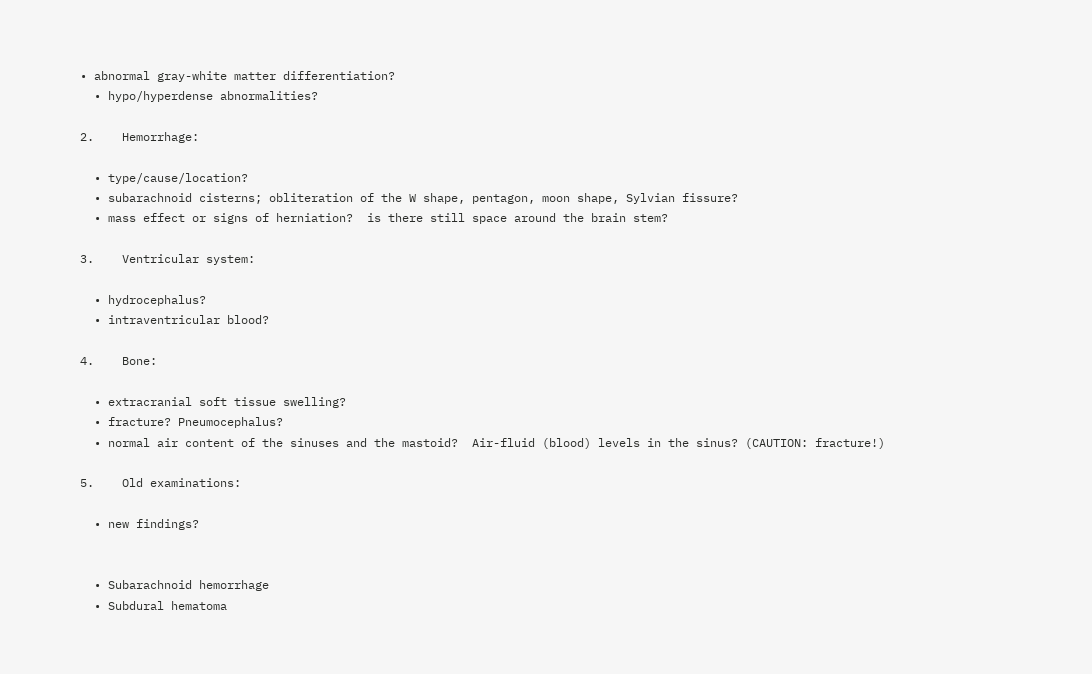• abnormal gray-white matter differentiation?
  • hypo/hyperdense abnormalities?

2.    Hemorrhage:

  • type/cause/location?
  • subarachnoid cisterns; obliteration of the W shape, pentagon, moon shape, Sylvian fissure?
  • mass effect or signs of herniation?  is there still space around the brain stem?

3.    Ventricular system:

  • hydrocephalus?
  • intraventricular blood?

4.    Bone:

  • extracranial soft tissue swelling?
  • fracture? Pneumocephalus?
  • normal air content of the sinuses and the mastoid?  Air-fluid (blood) levels in the sinus? (CAUTION: fracture!)

5.    Old examinations:

  • new findings?


  • Subarachnoid hemorrhage
  • Subdural hematoma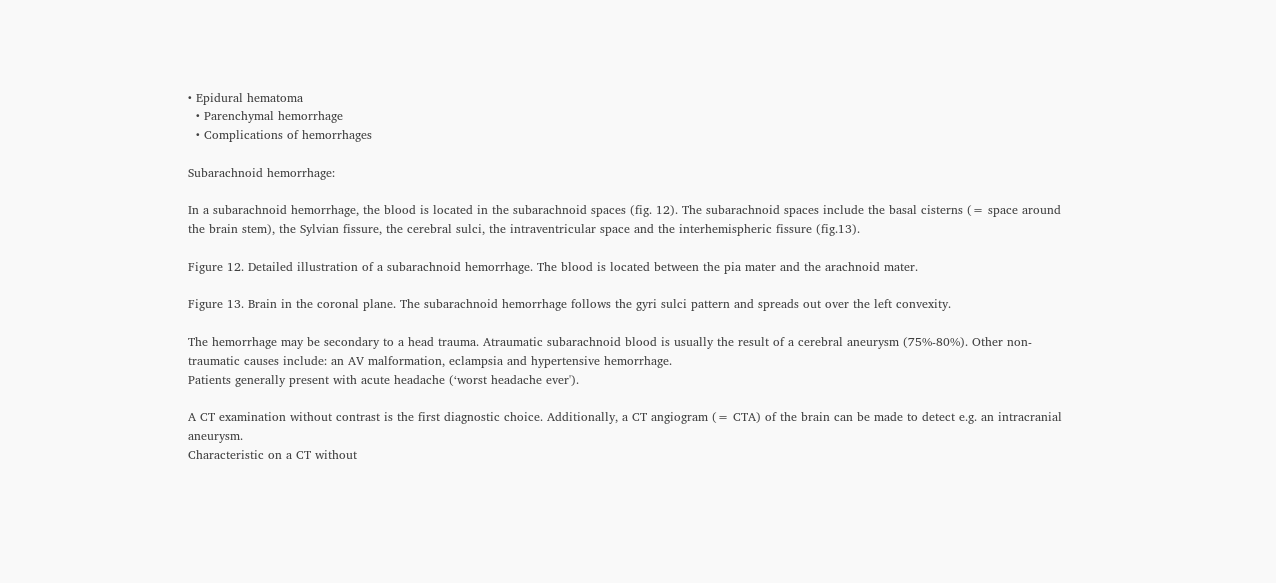• Epidural hematoma
  • Parenchymal hemorrhage
  • Complications of hemorrhages

Subarachnoid hemorrhage:

In a subarachnoid hemorrhage, the blood is located in the subarachnoid spaces (fig. 12). The subarachnoid spaces include the basal cisterns (= space around the brain stem), the Sylvian fissure, the cerebral sulci, the intraventricular space and the interhemispheric fissure (fig.13).

Figure 12. Detailed illustration of a subarachnoid hemorrhage. The blood is located between the pia mater and the arachnoid mater.

Figure 13. Brain in the coronal plane. The subarachnoid hemorrhage follows the gyri sulci pattern and spreads out over the left convexity.

The hemorrhage may be secondary to a head trauma. Atraumatic subarachnoid blood is usually the result of a cerebral aneurysm (75%-80%). Other non-traumatic causes include: an AV malformation, eclampsia and hypertensive hemorrhage.
Patients generally present with acute headache (‘worst headache ever').

A CT examination without contrast is the first diagnostic choice. Additionally, a CT angiogram (= CTA) of the brain can be made to detect e.g. an intracranial aneurysm.
Characteristic on a CT without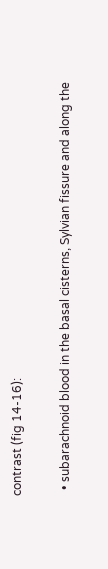contrast (fig 14-16):

  • subarachnoid blood in the basal cisterns, Sylvian fissure and along the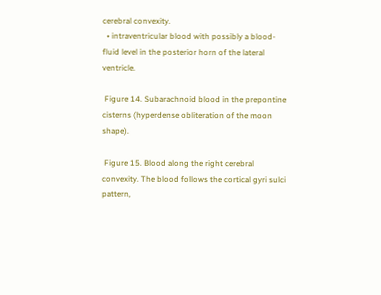cerebral convexity.
  • intraventricular blood with possibly a blood-fluid level in the posterior horn of the lateral ventricle.

 Figure 14. Subarachnoid blood in the prepontine cisterns (hyperdense obliteration of the moon shape).

 Figure 15. Blood along the right cerebral convexity. The blood follows the cortical gyri sulci pattern,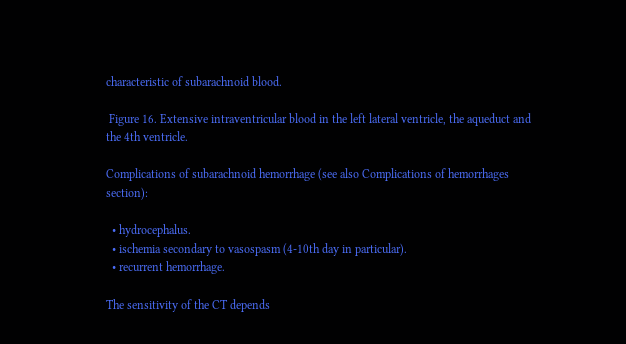characteristic of subarachnoid blood.

 Figure 16. Extensive intraventricular blood in the left lateral ventricle, the aqueduct and the 4th ventricle.

Complications of subarachnoid hemorrhage (see also Complications of hemorrhages section):

  • hydrocephalus.
  • ischemia secondary to vasospasm (4-10th day in particular).
  • recurrent hemorrhage.

The sensitivity of the CT depends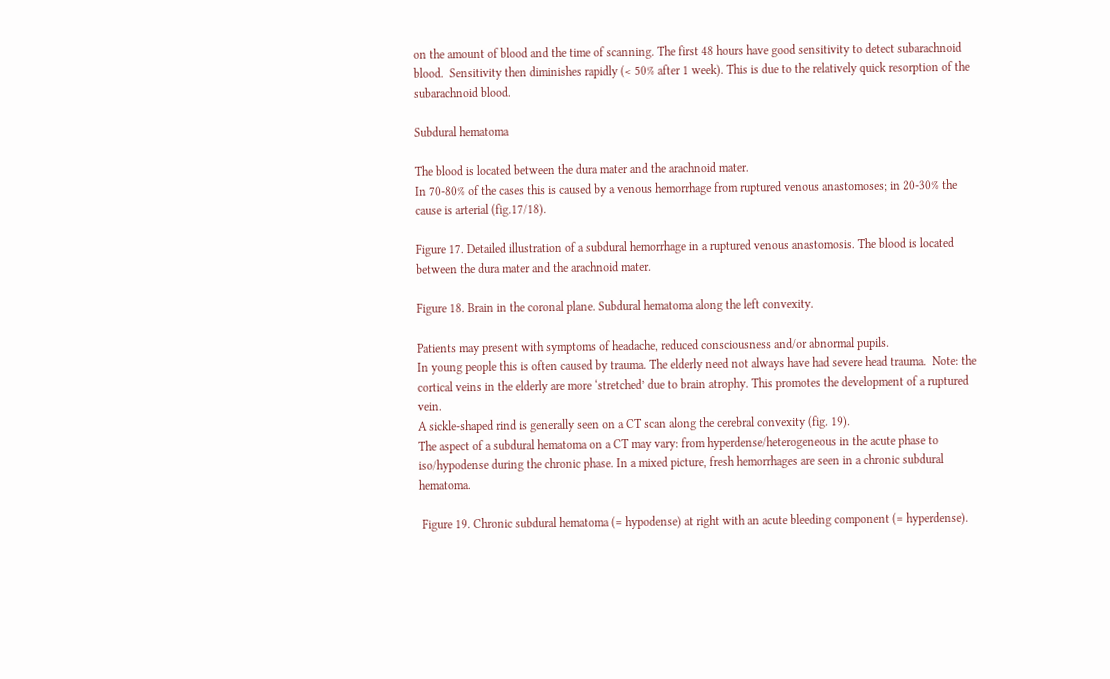on the amount of blood and the time of scanning. The first 48 hours have good sensitivity to detect subarachnoid blood.  Sensitivity then diminishes rapidly (< 50% after 1 week). This is due to the relatively quick resorption of the subarachnoid blood.

Subdural hematoma

The blood is located between the dura mater and the arachnoid mater.
In 70-80% of the cases this is caused by a venous hemorrhage from ruptured venous anastomoses; in 20-30% the cause is arterial (fig.17/18).

Figure 17. Detailed illustration of a subdural hemorrhage in a ruptured venous anastomosis. The blood is located between the dura mater and the arachnoid mater.

Figure 18. Brain in the coronal plane. Subdural hematoma along the left convexity.

Patients may present with symptoms of headache, reduced consciousness and/or abnormal pupils.
In young people this is often caused by trauma. The elderly need not always have had severe head trauma.  Note: the cortical veins in the elderly are more ‘stretched’ due to brain atrophy. This promotes the development of a ruptured vein.
A sickle-shaped rind is generally seen on a CT scan along the cerebral convexity (fig. 19).
The aspect of a subdural hematoma on a CT may vary: from hyperdense/heterogeneous in the acute phase to iso/hypodense during the chronic phase. In a mixed picture, fresh hemorrhages are seen in a chronic subdural hematoma.

 Figure 19. Chronic subdural hematoma (= hypodense) at right with an acute bleeding component (= hyperdense).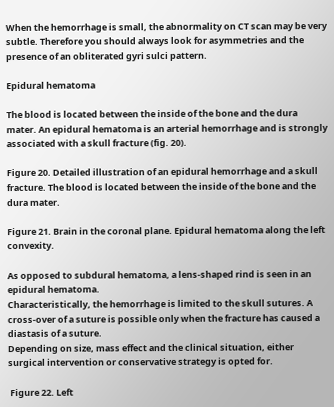When the hemorrhage is small, the abnormality on CT scan may be very subtle. Therefore you should always look for asymmetries and the presence of an obliterated gyri sulci pattern.

Epidural hematoma

The blood is located between the inside of the bone and the dura mater. An epidural hematoma is an arterial hemorrhage and is strongly associated with a skull fracture (fig. 20).

Figure 20. Detailed illustration of an epidural hemorrhage and a skull fracture. The blood is located between the inside of the bone and the dura mater.

Figure 21. Brain in the coronal plane. Epidural hematoma along the left convexity.

As opposed to subdural hematoma, a lens-shaped rind is seen in an epidural hematoma.
Characteristically, the hemorrhage is limited to the skull sutures. A cross-over of a suture is possible only when the fracture has caused a diastasis of a suture.
Depending on size, mass effect and the clinical situation, either surgical intervention or conservative strategy is opted for.

 Figure 22. Left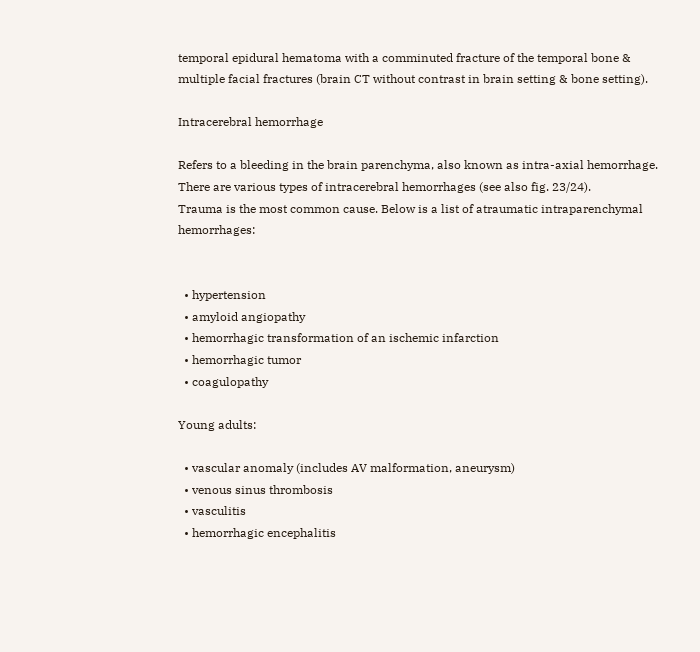temporal epidural hematoma with a comminuted fracture of the temporal bone & multiple facial fractures (brain CT without contrast in brain setting & bone setting).

Intracerebral hemorrhage

Refers to a bleeding in the brain parenchyma, also known as intra-axial hemorrhage. There are various types of intracerebral hemorrhages (see also fig. 23/24).
Trauma is the most common cause. Below is a list of atraumatic intraparenchymal hemorrhages:


  • hypertension
  • amyloid angiopathy
  • hemorrhagic transformation of an ischemic infarction
  • hemorrhagic tumor
  • coagulopathy

Young adults:

  • vascular anomaly (includes AV malformation, aneurysm)
  • venous sinus thrombosis
  • vasculitis
  • hemorrhagic encephalitis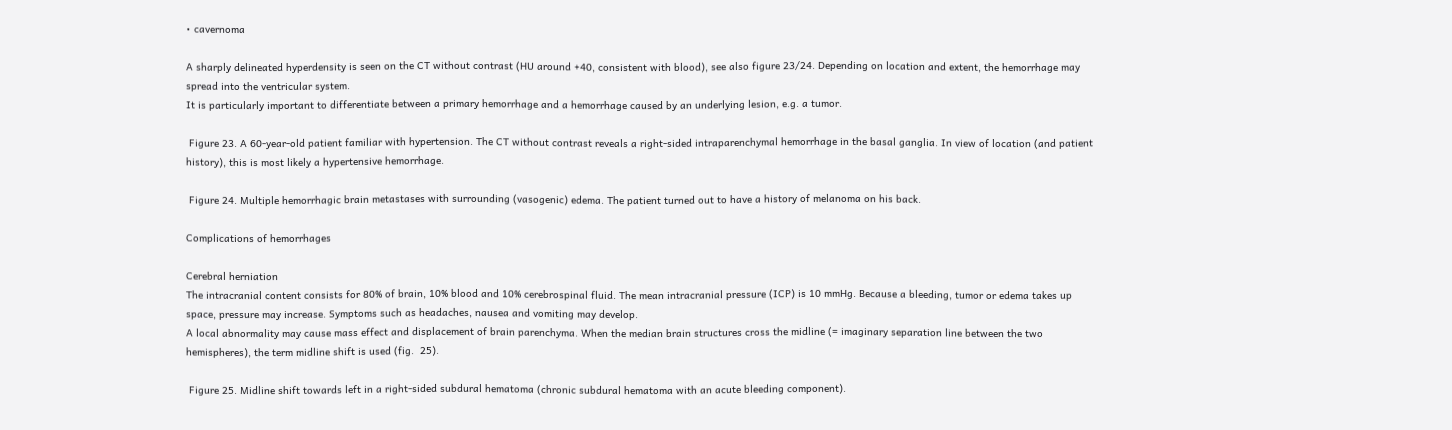• cavernoma

A sharply delineated hyperdensity is seen on the CT without contrast (HU around +40, consistent with blood), see also figure 23/24. Depending on location and extent, the hemorrhage may spread into the ventricular system.
It is particularly important to differentiate between a primary hemorrhage and a hemorrhage caused by an underlying lesion, e.g. a tumor.

 Figure 23. A 60-year-old patient familiar with hypertension. The CT without contrast reveals a right-sided intraparenchymal hemorrhage in the basal ganglia. In view of location (and patient history), this is most likely a hypertensive hemorrhage.

 Figure 24. Multiple hemorrhagic brain metastases with surrounding (vasogenic) edema. The patient turned out to have a history of melanoma on his back.

Complications of hemorrhages

Cerebral herniation
The intracranial content consists for 80% of brain, 10% blood and 10% cerebrospinal fluid. The mean intracranial pressure (ICP) is 10 mmHg. Because a bleeding, tumor or edema takes up space, pressure may increase. Symptoms such as headaches, nausea and vomiting may develop.
A local abnormality may cause mass effect and displacement of brain parenchyma. When the median brain structures cross the midline (= imaginary separation line between the two hemispheres), the term midline shift is used (fig.  25).

 Figure 25. Midline shift towards left in a right-sided subdural hematoma (chronic subdural hematoma with an acute bleeding component).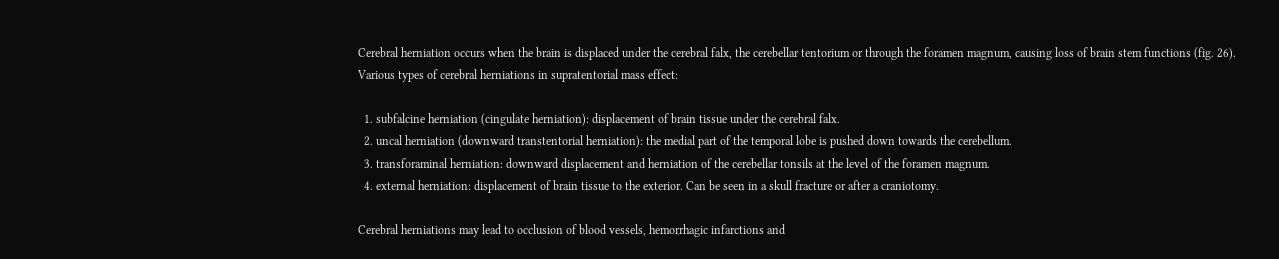Cerebral herniation occurs when the brain is displaced under the cerebral falx, the cerebellar tentorium or through the foramen magnum, causing loss of brain stem functions (fig. 26).
Various types of cerebral herniations in supratentorial mass effect:

  1. subfalcine herniation (cingulate herniation): displacement of brain tissue under the cerebral falx.
  2. uncal herniation (downward transtentorial herniation): the medial part of the temporal lobe is pushed down towards the cerebellum.
  3. transforaminal herniation: downward displacement and herniation of the cerebellar tonsils at the level of the foramen magnum.
  4. external herniation: displacement of brain tissue to the exterior. Can be seen in a skull fracture or after a craniotomy.

Cerebral herniations may lead to occlusion of blood vessels, hemorrhagic infarctions and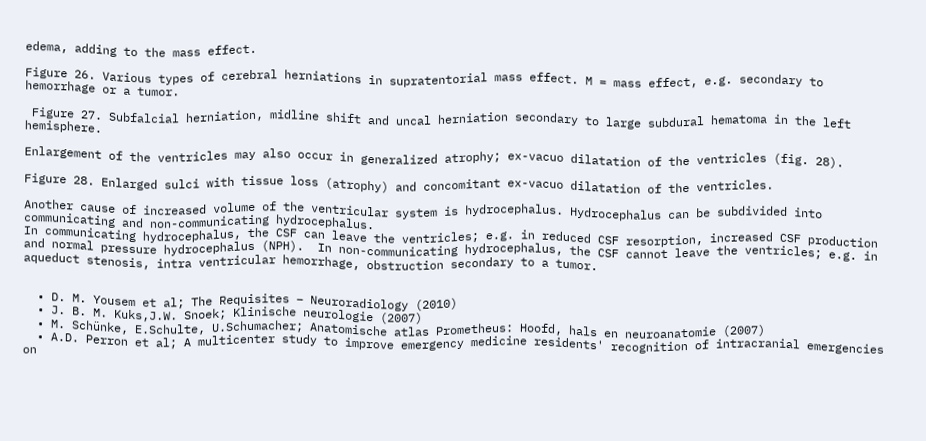edema, adding to the mass effect.

Figure 26. Various types of cerebral herniations in supratentorial mass effect. M = mass effect, e.g. secondary to hemorrhage or a tumor.

 Figure 27. Subfalcial herniation, midline shift and uncal herniation secondary to large subdural hematoma in the left hemisphere.

Enlargement of the ventricles may also occur in generalized atrophy; ex-vacuo dilatation of the ventricles (fig. 28).

Figure 28. Enlarged sulci with tissue loss (atrophy) and concomitant ex-vacuo dilatation of the ventricles.

Another cause of increased volume of the ventricular system is hydrocephalus. Hydrocephalus can be subdivided into communicating and non-communicating hydrocephalus.
In communicating hydrocephalus, the CSF can leave the ventricles; e.g. in reduced CSF resorption, increased CSF production and normal pressure hydrocephalus (NPH).  In non-communicating hydrocephalus, the CSF cannot leave the ventricles; e.g. in aqueduct stenosis, intra ventricular hemorrhage, obstruction secondary to a tumor.


  • D. M. Yousem et al; The Requisites – Neuroradiology (2010)
  • J. B. M. Kuks,J.W. Snoek; Klinische neurologie (2007)
  • M. Schünke, E.Schulte, U.Schumacher; Anatomische atlas Prometheus: Hoofd, hals en neuroanatomie (2007)
  • A.D. Perron et al; A multicenter study to improve emergency medicine residents' recognition of intracranial emergencies on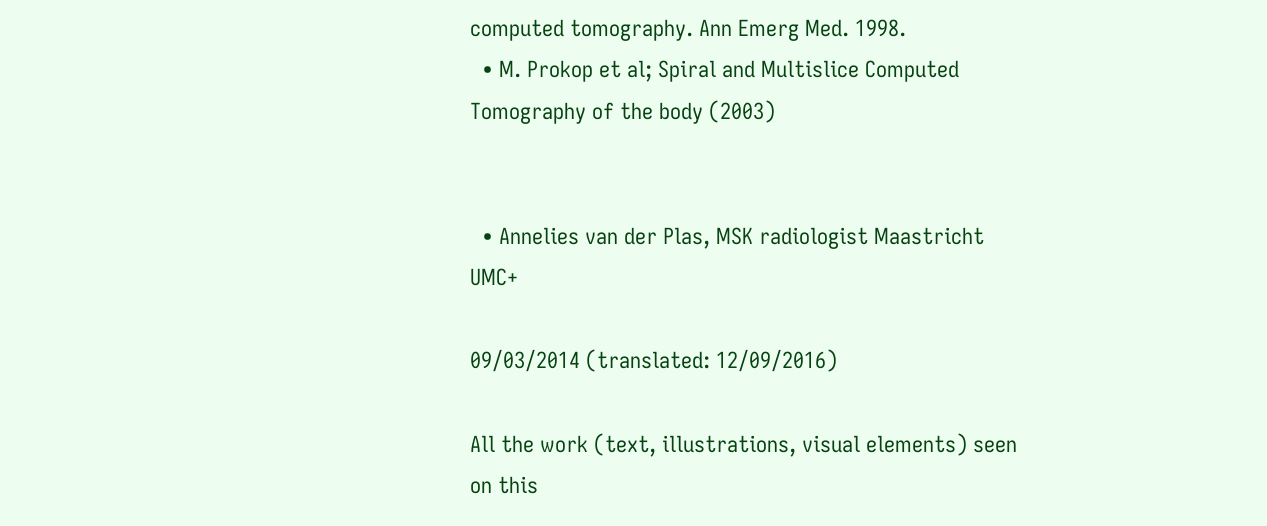computed tomography. Ann Emerg Med. 1998.
  • M. Prokop et al; Spiral and Multislice Computed Tomography of the body (2003)


  • Annelies van der Plas, MSK radiologist Maastricht UMC+

09/03/2014 (translated: 12/09/2016)

All the work (text, illustrations, visual elements) seen on this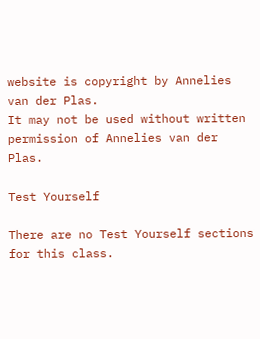website is copyright by Annelies van der Plas.
It may not be used without written permission of Annelies van der Plas.

Test Yourself

There are no Test Yourself sections for this class.